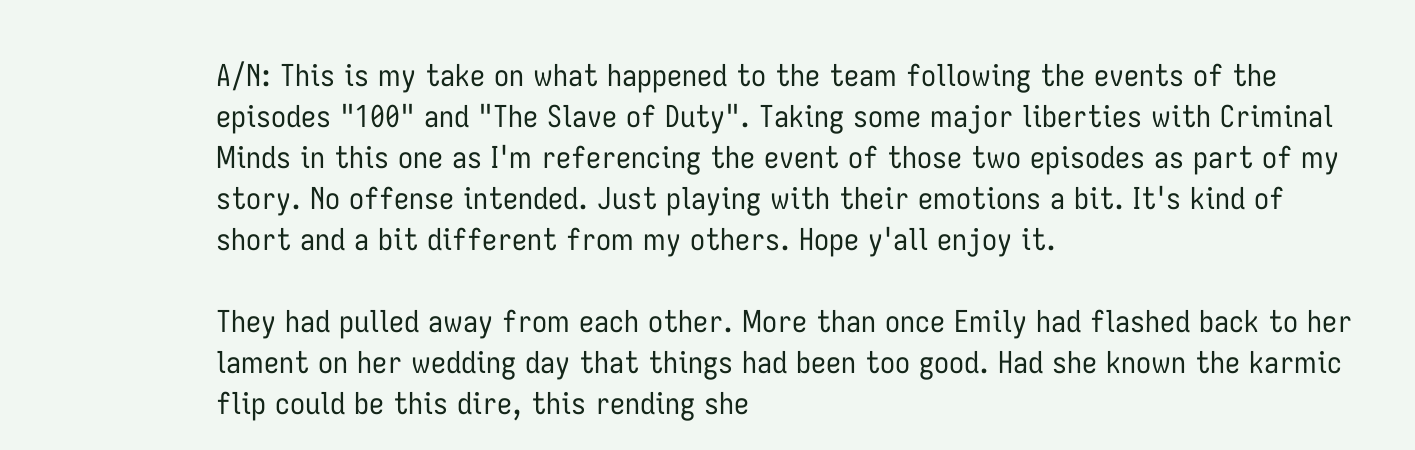A/N: This is my take on what happened to the team following the events of the episodes "100" and "The Slave of Duty". Taking some major liberties with Criminal Minds in this one as I'm referencing the event of those two episodes as part of my story. No offense intended. Just playing with their emotions a bit. It's kind of short and a bit different from my others. Hope y'all enjoy it.

They had pulled away from each other. More than once Emily had flashed back to her lament on her wedding day that things had been too good. Had she known the karmic flip could be this dire, this rending she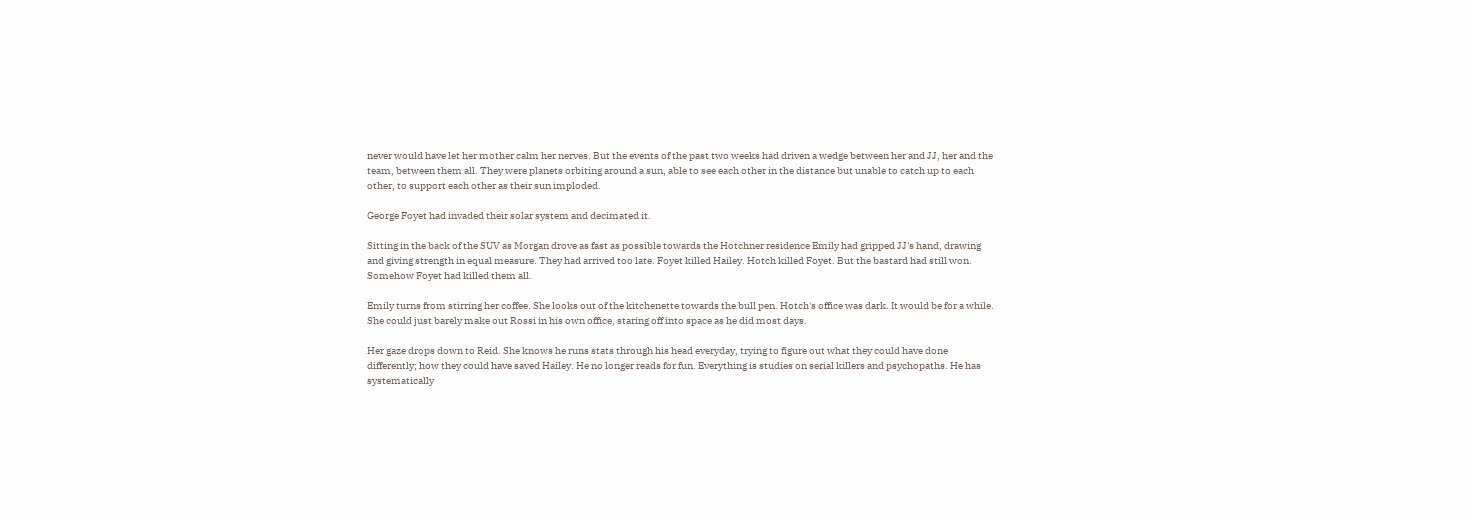never would have let her mother calm her nerves. But the events of the past two weeks had driven a wedge between her and JJ, her and the team, between them all. They were planets orbiting around a sun, able to see each other in the distance but unable to catch up to each other, to support each other as their sun imploded.

George Foyet had invaded their solar system and decimated it.

Sitting in the back of the SUV as Morgan drove as fast as possible towards the Hotchner residence Emily had gripped JJ's hand, drawing and giving strength in equal measure. They had arrived too late. Foyet killed Hailey. Hotch killed Foyet. But the bastard had still won. Somehow Foyet had killed them all.

Emily turns from stirring her coffee. She looks out of the kitchenette towards the bull pen. Hotch's office was dark. It would be for a while. She could just barely make out Rossi in his own office, staring off into space as he did most days.

Her gaze drops down to Reid. She knows he runs stats through his head everyday, trying to figure out what they could have done differently; how they could have saved Hailey. He no longer reads for fun. Everything is studies on serial killers and psychopaths. He has systematically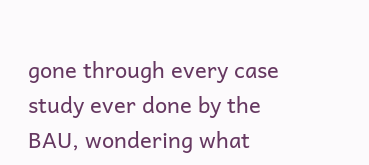gone through every case study ever done by the BAU, wondering what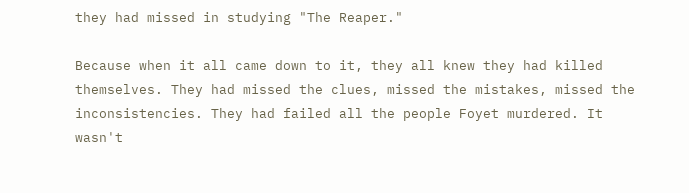they had missed in studying "The Reaper."

Because when it all came down to it, they all knew they had killed themselves. They had missed the clues, missed the mistakes, missed the inconsistencies. They had failed all the people Foyet murdered. It wasn't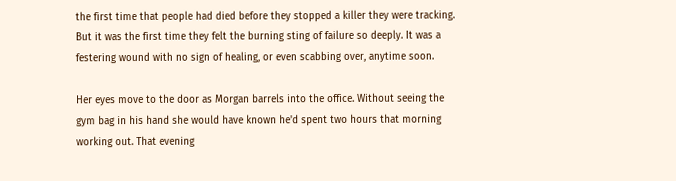the first time that people had died before they stopped a killer they were tracking. But it was the first time they felt the burning sting of failure so deeply. It was a festering wound with no sign of healing, or even scabbing over, anytime soon.

Her eyes move to the door as Morgan barrels into the office. Without seeing the gym bag in his hand she would have known he'd spent two hours that morning working out. That evening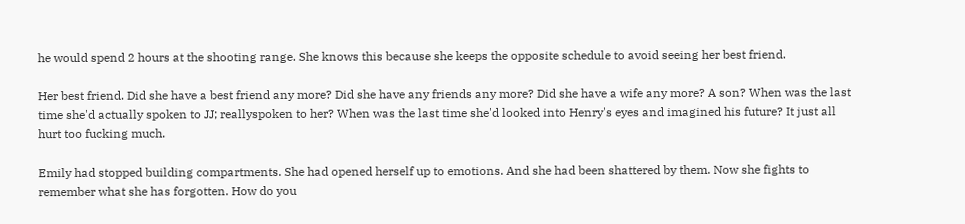he would spend 2 hours at the shooting range. She knows this because she keeps the opposite schedule to avoid seeing her best friend.

Her best friend. Did she have a best friend any more? Did she have any friends any more? Did she have a wife any more? A son? When was the last time she'd actually spoken to JJ; reallyspoken to her? When was the last time she'd looked into Henry's eyes and imagined his future? It just all hurt too fucking much.

Emily had stopped building compartments. She had opened herself up to emotions. And she had been shattered by them. Now she fights to remember what she has forgotten. How do you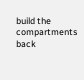build the compartments back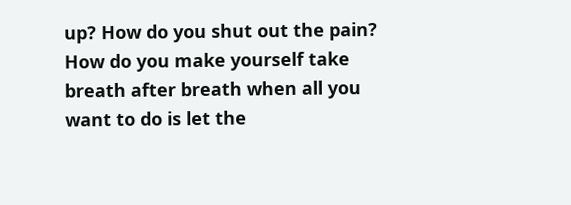up? How do you shut out the pain? How do you make yourself take breath after breath when all you want to do is let the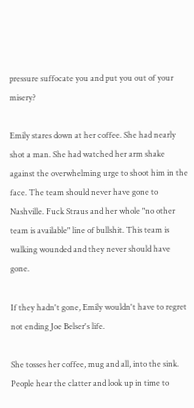pressure suffocate you and put you out of your misery?

Emily stares down at her coffee. She had nearly shot a man. She had watched her arm shake against the overwhelming urge to shoot him in the face. The team should never have gone to Nashville. Fuck Straus and her whole "no other team is available" line of bullshit. This team is walking wounded and they never should have gone.

If they hadn't gone, Emily wouldn't have to regret not ending Joe Belser's life.

She tosses her coffee, mug and all, into the sink. People hear the clatter and look up in time to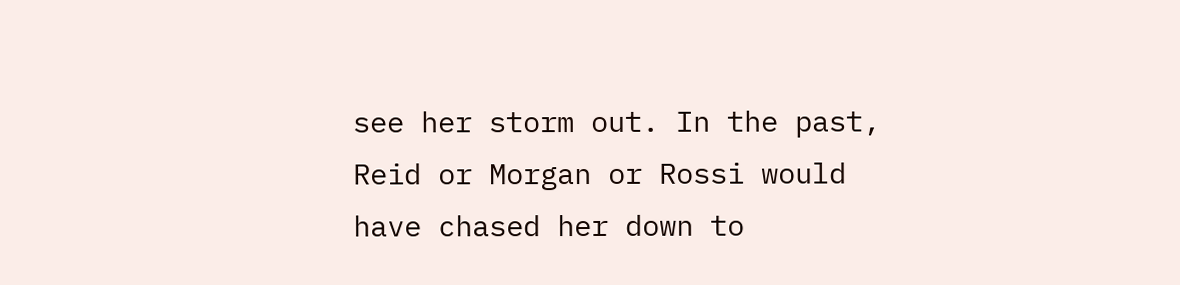see her storm out. In the past, Reid or Morgan or Rossi would have chased her down to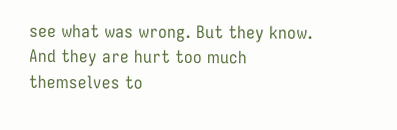see what was wrong. But they know. And they are hurt too much themselves to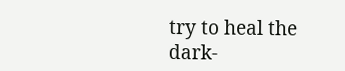try to heal the dark-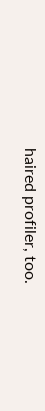haired profiler, too.